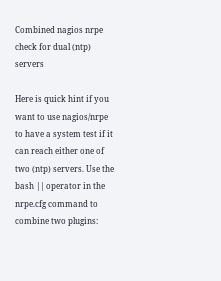Combined nagios nrpe check for dual (ntp) servers

Here is quick hint if you want to use nagios/nrpe to have a system test if it can reach either one of two (ntp) servers. Use the bash || operator in the nrpe.cfg command to combine two plugins: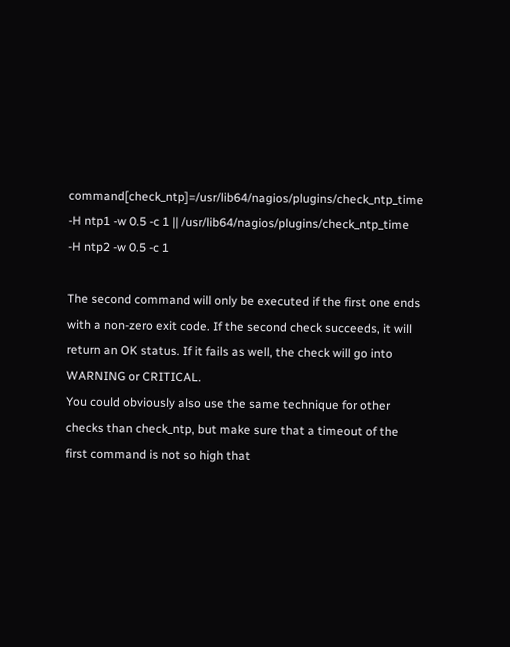command[check_ntp]=/usr/lib64/nagios/plugins/check_ntp_time -H ntp1 -w 0.5 -c 1 || /usr/lib64/nagios/plugins/check_ntp_time -H ntp2 -w 0.5 -c 1

The second command will only be executed if the first one ends with a non-zero exit code. If the second check succeeds, it will return an OK status. If it fails as well, the check will go into WARNING or CRITICAL.
You could obviously also use the same technique for other checks than check_ntp, but make sure that a timeout of the first command is not so high that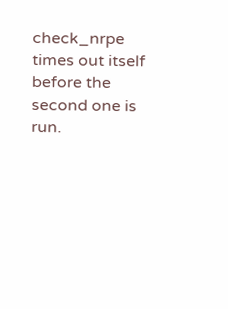check_nrpe times out itself before the second one is run.